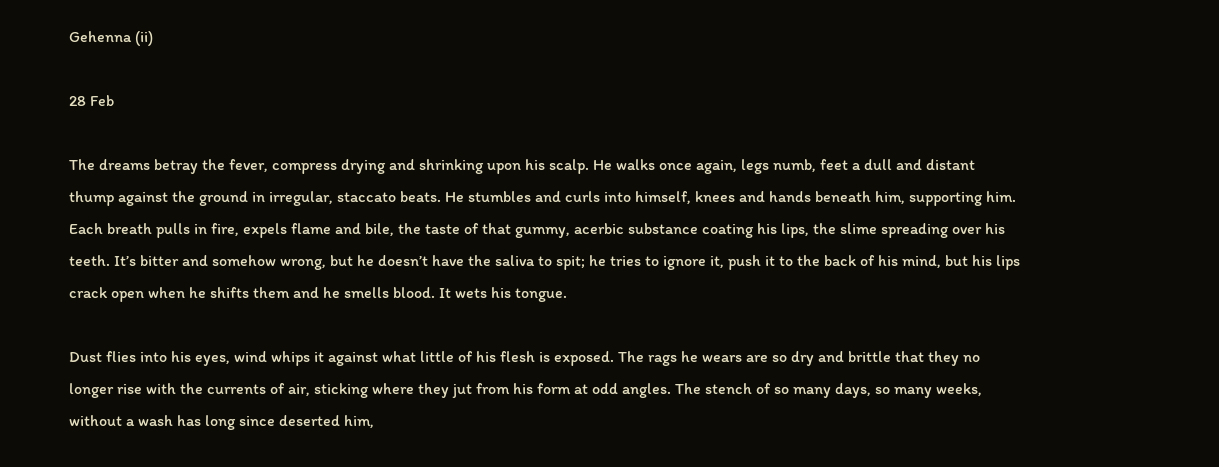Gehenna (ii)

28 Feb

The dreams betray the fever, compress drying and shrinking upon his scalp. He walks once again, legs numb, feet a dull and distant thump against the ground in irregular, staccato beats. He stumbles and curls into himself, knees and hands beneath him, supporting him. Each breath pulls in fire, expels flame and bile, the taste of that gummy, acerbic substance coating his lips, the slime spreading over his teeth. It’s bitter and somehow wrong, but he doesn’t have the saliva to spit; he tries to ignore it, push it to the back of his mind, but his lips crack open when he shifts them and he smells blood. It wets his tongue.

Dust flies into his eyes, wind whips it against what little of his flesh is exposed. The rags he wears are so dry and brittle that they no longer rise with the currents of air, sticking where they jut from his form at odd angles. The stench of so many days, so many weeks, without a wash has long since deserted him,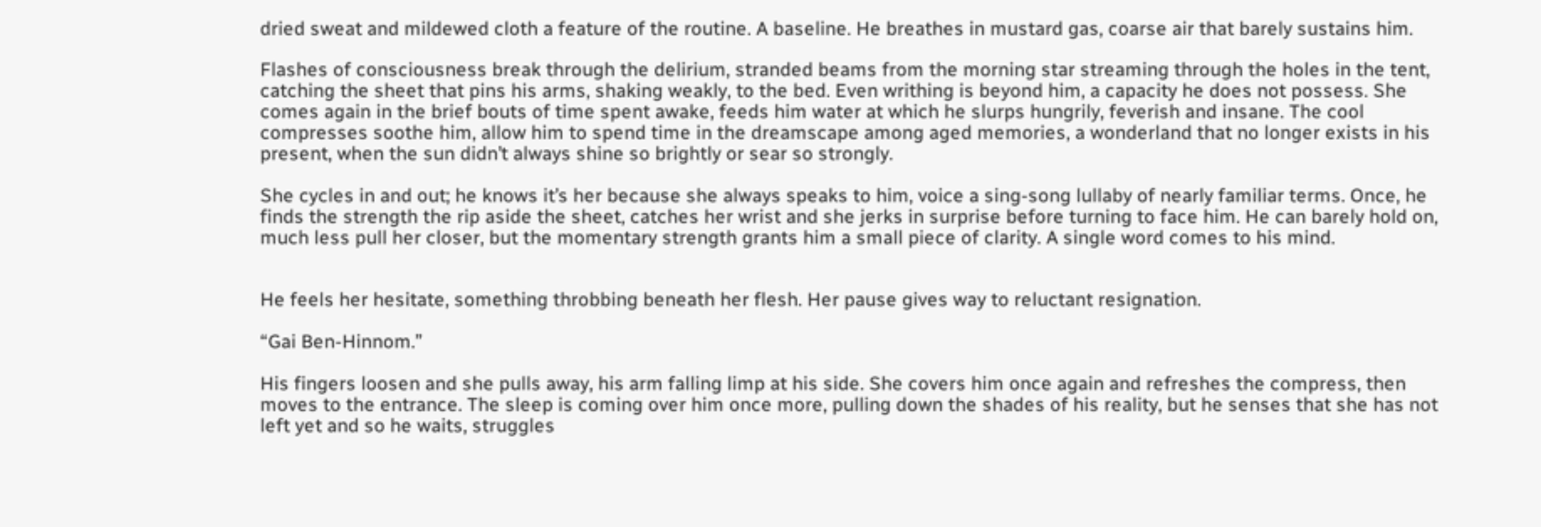dried sweat and mildewed cloth a feature of the routine. A baseline. He breathes in mustard gas, coarse air that barely sustains him.

Flashes of consciousness break through the delirium, stranded beams from the morning star streaming through the holes in the tent, catching the sheet that pins his arms, shaking weakly, to the bed. Even writhing is beyond him, a capacity he does not possess. She comes again in the brief bouts of time spent awake, feeds him water at which he slurps hungrily, feverish and insane. The cool compresses soothe him, allow him to spend time in the dreamscape among aged memories, a wonderland that no longer exists in his present, when the sun didn’t always shine so brightly or sear so strongly.

She cycles in and out; he knows it’s her because she always speaks to him, voice a sing-song lullaby of nearly familiar terms. Once, he finds the strength the rip aside the sheet, catches her wrist and she jerks in surprise before turning to face him. He can barely hold on, much less pull her closer, but the momentary strength grants him a small piece of clarity. A single word comes to his mind.


He feels her hesitate, something throbbing beneath her flesh. Her pause gives way to reluctant resignation.

“Gai Ben-Hinnom.”

His fingers loosen and she pulls away, his arm falling limp at his side. She covers him once again and refreshes the compress, then moves to the entrance. The sleep is coming over him once more, pulling down the shades of his reality, but he senses that she has not left yet and so he waits, struggles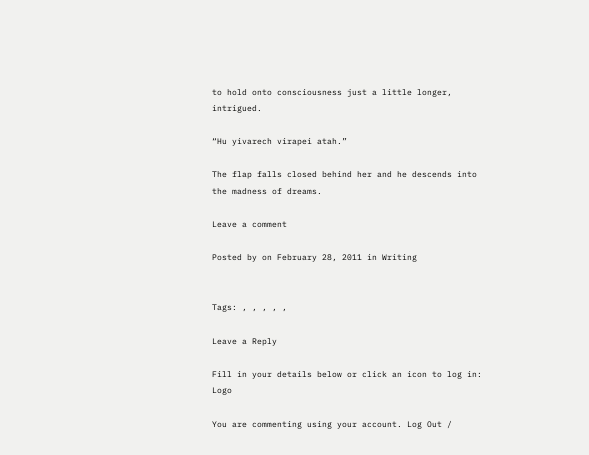to hold onto consciousness just a little longer, intrigued.

“Hu yivarech virapei atah.”

The flap falls closed behind her and he descends into the madness of dreams.

Leave a comment

Posted by on February 28, 2011 in Writing


Tags: , , , , ,

Leave a Reply

Fill in your details below or click an icon to log in: Logo

You are commenting using your account. Log Out /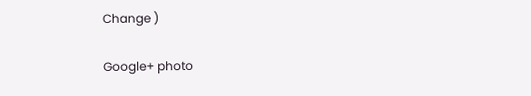Change )

Google+ photo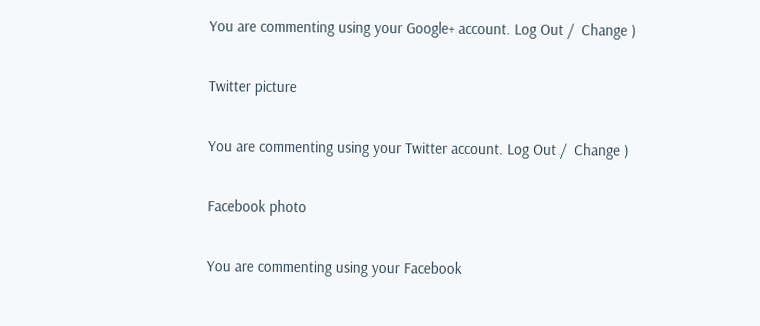You are commenting using your Google+ account. Log Out /  Change )

Twitter picture

You are commenting using your Twitter account. Log Out /  Change )

Facebook photo

You are commenting using your Facebook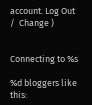account. Log Out /  Change )


Connecting to %s

%d bloggers like this: